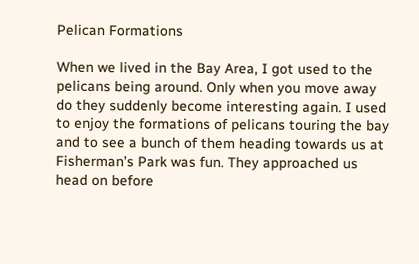Pelican Formations

When we lived in the Bay Area, I got used to the pelicans being around. Only when you move away do they suddenly become interesting again. I used to enjoy the formations of pelicans touring the bay and to see a bunch of them heading towards us at Fisherman’s Park was fun. They approached us head on before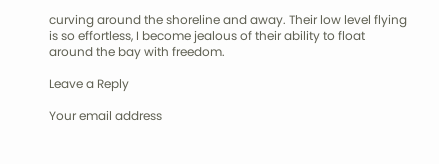curving around the shoreline and away. Their low level flying is so effortless, I become jealous of their ability to float around the bay with freedom.

Leave a Reply

Your email address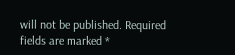will not be published. Required fields are marked *